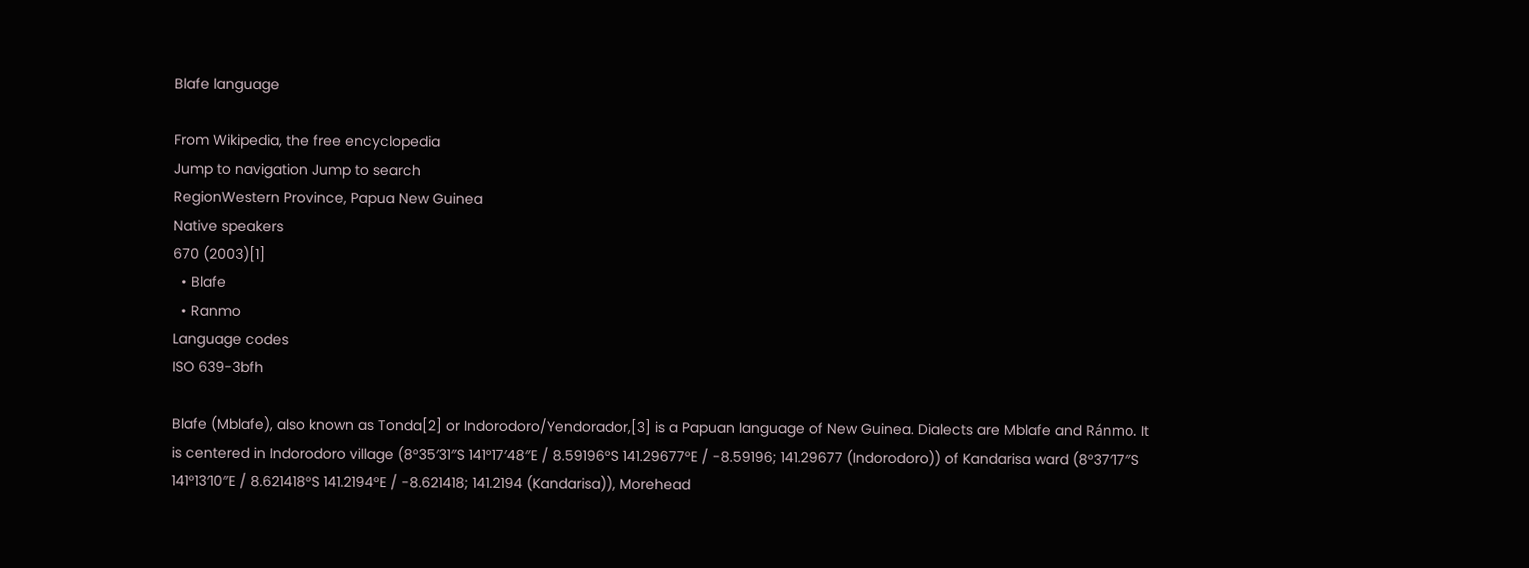Blafe language

From Wikipedia, the free encyclopedia
Jump to navigation Jump to search
RegionWestern Province, Papua New Guinea
Native speakers
670 (2003)[1]
  • Blafe
  • Ranmo
Language codes
ISO 639-3bfh

Blafe (Mblafe), also known as Tonda[2] or Indorodoro/Yendorador,[3] is a Papuan language of New Guinea. Dialects are Mblafe and Ránmo. It is centered in Indorodoro village (8°35′31″S 141°17′48″E / 8.59196°S 141.29677°E / -8.59196; 141.29677 (Indorodoro)) of Kandarisa ward (8°37′17″S 141°13′10″E / 8.621418°S 141.2194°E / -8.621418; 141.2194 (Kandarisa)), Morehead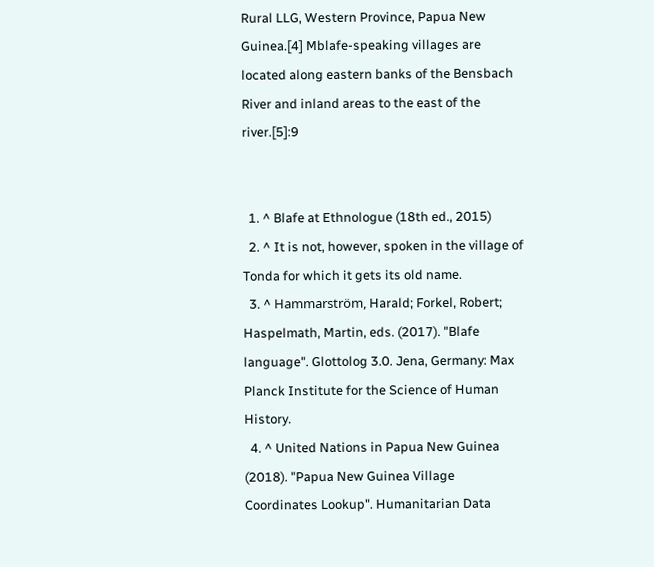Rural LLG, Western Province, Papua New Guinea.[4] Mblafe-speaking villages are located along eastern banks of the Bensbach River and inland areas to the east of the river.[5]:9


  1. ^ Blafe at Ethnologue (18th ed., 2015)
  2. ^ It is not, however, spoken in the village of Tonda for which it gets its old name.
  3. ^ Hammarström, Harald; Forkel, Robert; Haspelmath, Martin, eds. (2017). "Blafe language". Glottolog 3.0. Jena, Germany: Max Planck Institute for the Science of Human History.
  4. ^ United Nations in Papua New Guinea (2018). "Papua New Guinea Village Coordinates Lookup". Humanitarian Data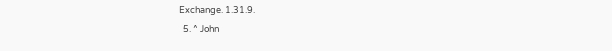Exchange. 1.31.9.
  5. ^ John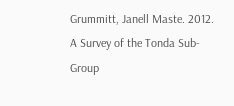Grummitt, Janell Maste. 2012. A Survey of the Tonda Sub-Group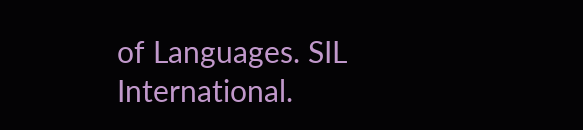of Languages. SIL International.